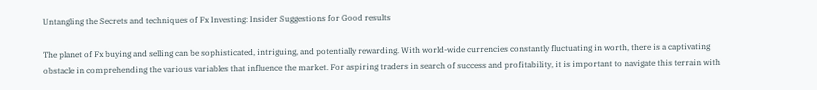Untangling the Secrets and techniques of Fx Investing: Insider Suggestions for Good results

The planet of Fx buying and selling can be sophisticated, intriguing, and potentially rewarding. With world-wide currencies constantly fluctuating in worth, there is a captivating obstacle in comprehending the various variables that influence the market. For aspiring traders in search of success and profitability, it is important to navigate this terrain with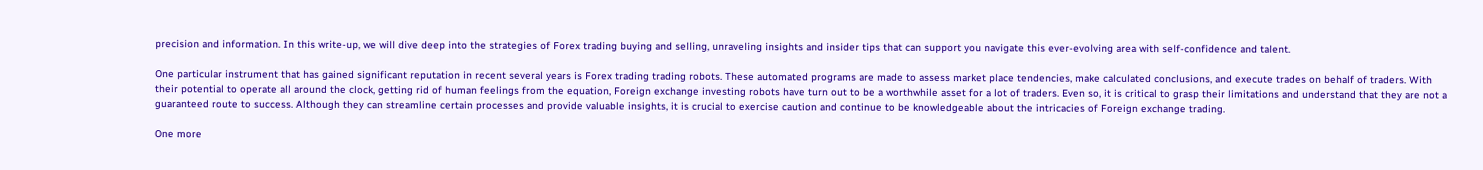precision and information. In this write-up, we will dive deep into the strategies of Forex trading buying and selling, unraveling insights and insider tips that can support you navigate this ever-evolving area with self-confidence and talent.

One particular instrument that has gained significant reputation in recent several years is Forex trading trading robots. These automated programs are made to assess market place tendencies, make calculated conclusions, and execute trades on behalf of traders. With their potential to operate all around the clock, getting rid of human feelings from the equation, Foreign exchange investing robots have turn out to be a worthwhile asset for a lot of traders. Even so, it is critical to grasp their limitations and understand that they are not a guaranteed route to success. Although they can streamline certain processes and provide valuable insights, it is crucial to exercise caution and continue to be knowledgeable about the intricacies of Foreign exchange trading.

One more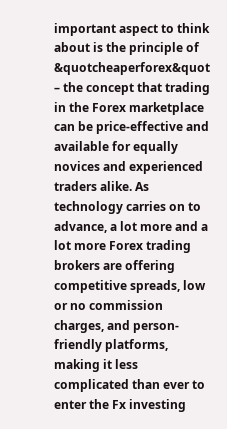important aspect to think about is the principle of &quotcheaperforex&quot – the concept that trading in the Forex marketplace can be price-effective and available for equally novices and experienced traders alike. As technology carries on to advance, a lot more and a lot more Forex trading brokers are offering competitive spreads, low or no commission charges, and person-friendly platforms, making it less complicated than ever to enter the Fx investing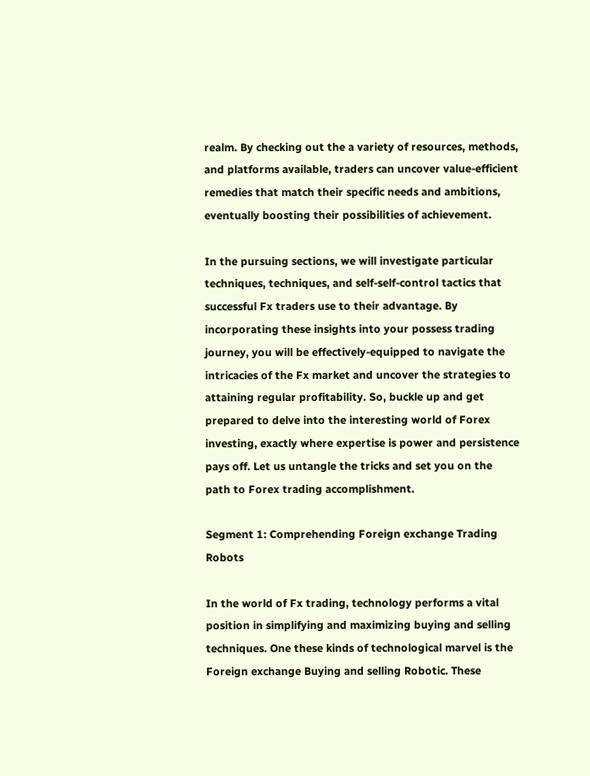realm. By checking out the a variety of resources, methods, and platforms available, traders can uncover value-efficient remedies that match their specific needs and ambitions, eventually boosting their possibilities of achievement.

In the pursuing sections, we will investigate particular techniques, techniques, and self-self-control tactics that successful Fx traders use to their advantage. By incorporating these insights into your possess trading journey, you will be effectively-equipped to navigate the intricacies of the Fx market and uncover the strategies to attaining regular profitability. So, buckle up and get prepared to delve into the interesting world of Forex investing, exactly where expertise is power and persistence pays off. Let us untangle the tricks and set you on the path to Forex trading accomplishment.

Segment 1: Comprehending Foreign exchange Trading Robots

In the world of Fx trading, technology performs a vital position in simplifying and maximizing buying and selling techniques. One these kinds of technological marvel is the Foreign exchange Buying and selling Robotic. These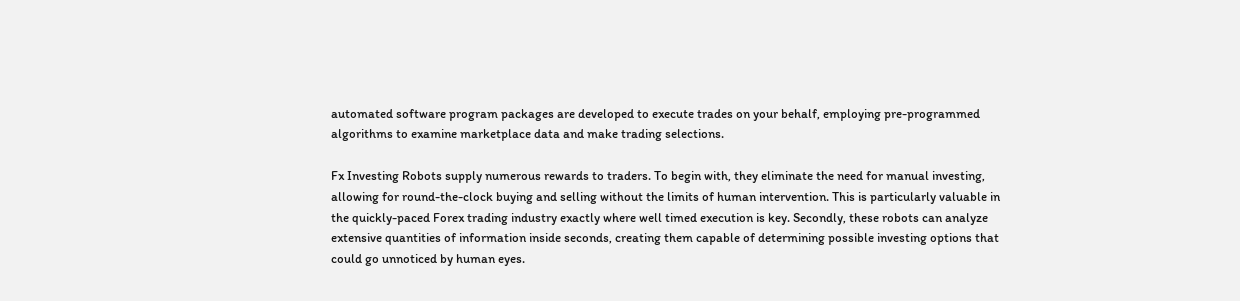automated software program packages are developed to execute trades on your behalf, employing pre-programmed algorithms to examine marketplace data and make trading selections.

Fx Investing Robots supply numerous rewards to traders. To begin with, they eliminate the need for manual investing, allowing for round-the-clock buying and selling without the limits of human intervention. This is particularly valuable in the quickly-paced Forex trading industry exactly where well timed execution is key. Secondly, these robots can analyze extensive quantities of information inside seconds, creating them capable of determining possible investing options that could go unnoticed by human eyes.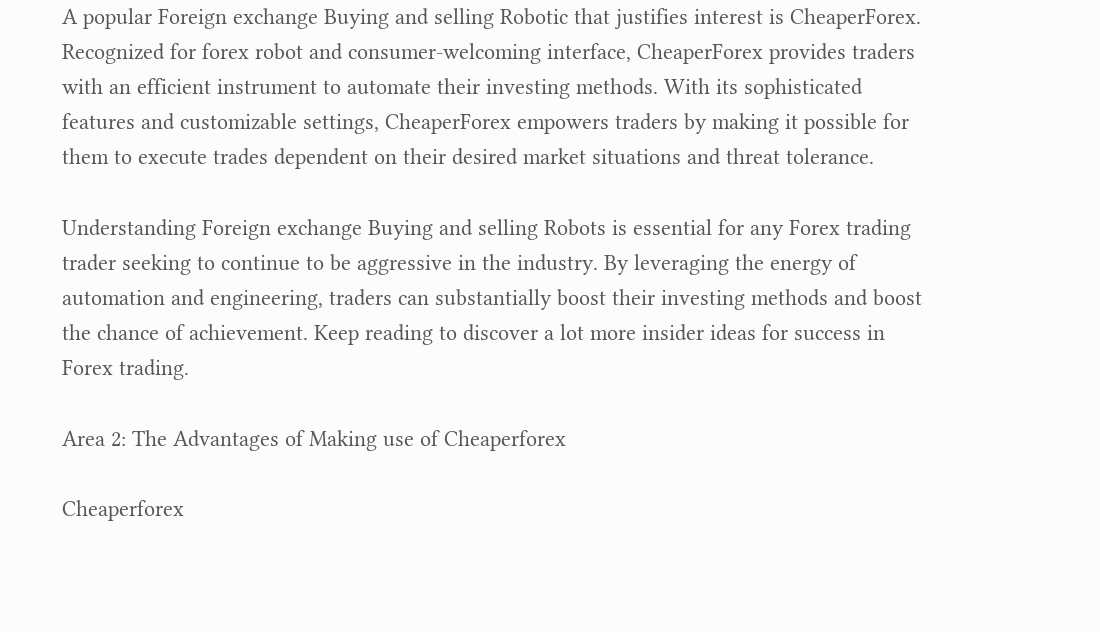A popular Foreign exchange Buying and selling Robotic that justifies interest is CheaperForex. Recognized for forex robot and consumer-welcoming interface, CheaperForex provides traders with an efficient instrument to automate their investing methods. With its sophisticated features and customizable settings, CheaperForex empowers traders by making it possible for them to execute trades dependent on their desired market situations and threat tolerance.

Understanding Foreign exchange Buying and selling Robots is essential for any Forex trading trader seeking to continue to be aggressive in the industry. By leveraging the energy of automation and engineering, traders can substantially boost their investing methods and boost the chance of achievement. Keep reading to discover a lot more insider ideas for success in Forex trading.

Area 2: The Advantages of Making use of Cheaperforex

Cheaperforex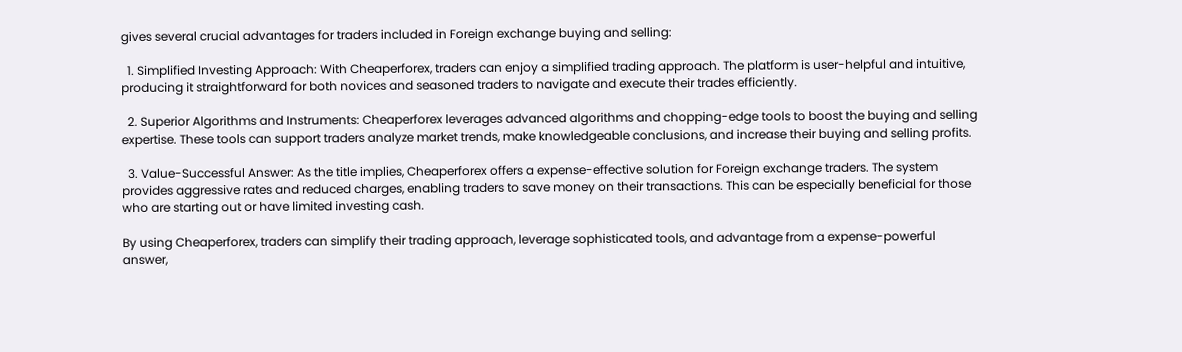gives several crucial advantages for traders included in Foreign exchange buying and selling:

  1. Simplified Investing Approach: With Cheaperforex, traders can enjoy a simplified trading approach. The platform is user-helpful and intuitive, producing it straightforward for both novices and seasoned traders to navigate and execute their trades efficiently.

  2. Superior Algorithms and Instruments: Cheaperforex leverages advanced algorithms and chopping-edge tools to boost the buying and selling expertise. These tools can support traders analyze market trends, make knowledgeable conclusions, and increase their buying and selling profits.

  3. Value-Successful Answer: As the title implies, Cheaperforex offers a expense-effective solution for Foreign exchange traders. The system provides aggressive rates and reduced charges, enabling traders to save money on their transactions. This can be especially beneficial for those who are starting out or have limited investing cash.

By using Cheaperforex, traders can simplify their trading approach, leverage sophisticated tools, and advantage from a expense-powerful answer,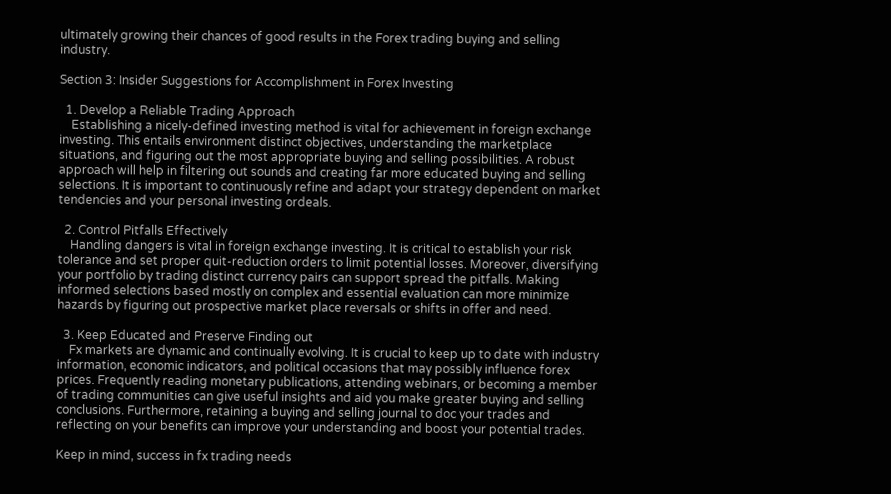ultimately growing their chances of good results in the Forex trading buying and selling industry.

Section 3: Insider Suggestions for Accomplishment in Forex Investing

  1. Develop a Reliable Trading Approach
    Establishing a nicely-defined investing method is vital for achievement in foreign exchange investing. This entails environment distinct objectives, understanding the marketplace situations, and figuring out the most appropriate buying and selling possibilities. A robust approach will help in filtering out sounds and creating far more educated buying and selling selections. It is important to continuously refine and adapt your strategy dependent on market tendencies and your personal investing ordeals.

  2. Control Pitfalls Effectively
    Handling dangers is vital in foreign exchange investing. It is critical to establish your risk tolerance and set proper quit-reduction orders to limit potential losses. Moreover, diversifying your portfolio by trading distinct currency pairs can support spread the pitfalls. Making informed selections based mostly on complex and essential evaluation can more minimize hazards by figuring out prospective market place reversals or shifts in offer and need.

  3. Keep Educated and Preserve Finding out
    Fx markets are dynamic and continually evolving. It is crucial to keep up to date with industry information, economic indicators, and political occasions that may possibly influence forex prices. Frequently reading monetary publications, attending webinars, or becoming a member of trading communities can give useful insights and aid you make greater buying and selling conclusions. Furthermore, retaining a buying and selling journal to doc your trades and reflecting on your benefits can improve your understanding and boost your potential trades.

Keep in mind, success in fx trading needs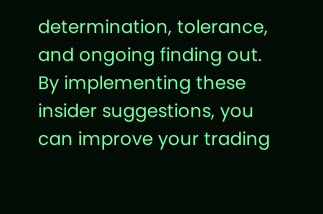determination, tolerance, and ongoing finding out. By implementing these insider suggestions, you can improve your trading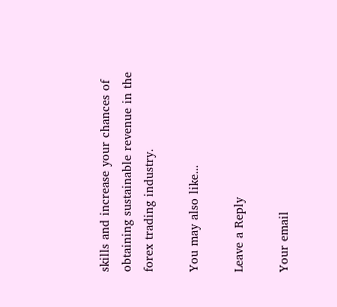skills and increase your chances of obtaining sustainable revenue in the forex trading industry.

You may also like...

Leave a Reply

Your email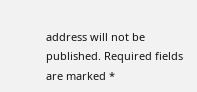address will not be published. Required fields are marked *